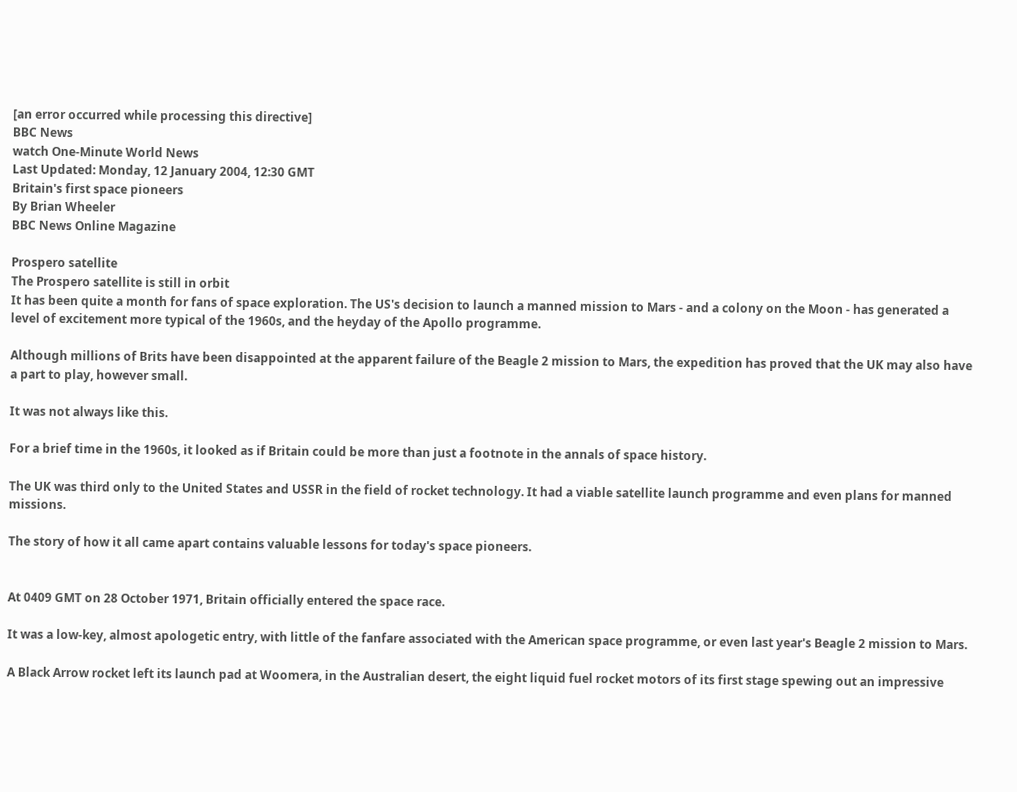[an error occurred while processing this directive]
BBC News
watch One-Minute World News
Last Updated: Monday, 12 January 2004, 12:30 GMT
Britain's first space pioneers
By Brian Wheeler
BBC News Online Magazine

Prospero satellite
The Prospero satellite is still in orbit
It has been quite a month for fans of space exploration. The US's decision to launch a manned mission to Mars - and a colony on the Moon - has generated a level of excitement more typical of the 1960s, and the heyday of the Apollo programme.

Although millions of Brits have been disappointed at the apparent failure of the Beagle 2 mission to Mars, the expedition has proved that the UK may also have a part to play, however small.

It was not always like this.

For a brief time in the 1960s, it looked as if Britain could be more than just a footnote in the annals of space history.

The UK was third only to the United States and USSR in the field of rocket technology. It had a viable satellite launch programme and even plans for manned missions.

The story of how it all came apart contains valuable lessons for today's space pioneers.


At 0409 GMT on 28 October 1971, Britain officially entered the space race.

It was a low-key, almost apologetic entry, with little of the fanfare associated with the American space programme, or even last year's Beagle 2 mission to Mars.

A Black Arrow rocket left its launch pad at Woomera, in the Australian desert, the eight liquid fuel rocket motors of its first stage spewing out an impressive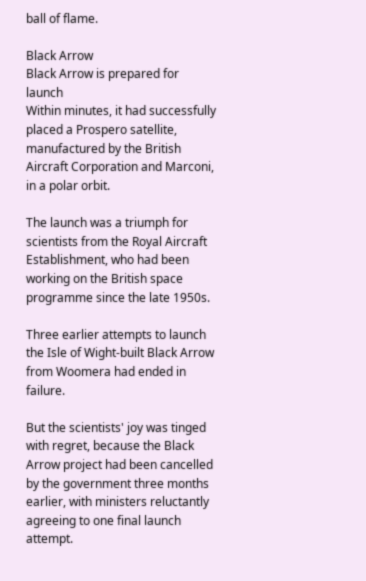ball of flame.

Black Arrow
Black Arrow is prepared for launch
Within minutes, it had successfully placed a Prospero satellite, manufactured by the British Aircraft Corporation and Marconi, in a polar orbit.

The launch was a triumph for scientists from the Royal Aircraft Establishment, who had been working on the British space programme since the late 1950s.

Three earlier attempts to launch the Isle of Wight-built Black Arrow from Woomera had ended in failure.

But the scientists' joy was tinged with regret, because the Black Arrow project had been cancelled by the government three months earlier, with ministers reluctantly agreeing to one final launch attempt.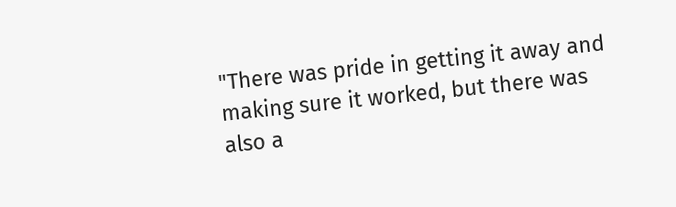"There was pride in getting it away and making sure it worked, but there was also a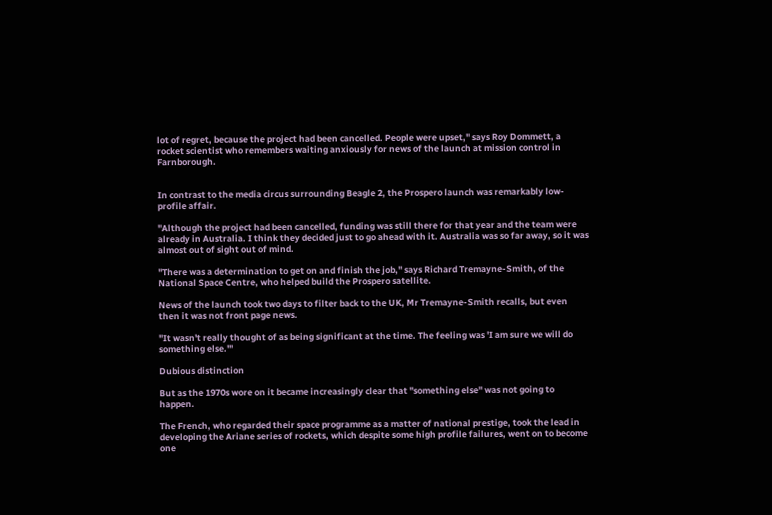lot of regret, because the project had been cancelled. People were upset," says Roy Dommett, a rocket scientist who remembers waiting anxiously for news of the launch at mission control in Farnborough.


In contrast to the media circus surrounding Beagle 2, the Prospero launch was remarkably low-profile affair.

"Although the project had been cancelled, funding was still there for that year and the team were already in Australia. I think they decided just to go ahead with it. Australia was so far away, so it was almost out of sight out of mind.

"There was a determination to get on and finish the job," says Richard Tremayne-Smith, of the National Space Centre, who helped build the Prospero satellite.

News of the launch took two days to filter back to the UK, Mr Tremayne-Smith recalls, but even then it was not front page news.

"It wasn't really thought of as being significant at the time. The feeling was 'I am sure we will do something else.'"

Dubious distinction

But as the 1970s wore on it became increasingly clear that "something else" was not going to happen.

The French, who regarded their space programme as a matter of national prestige, took the lead in developing the Ariane series of rockets, which despite some high profile failures, went on to become one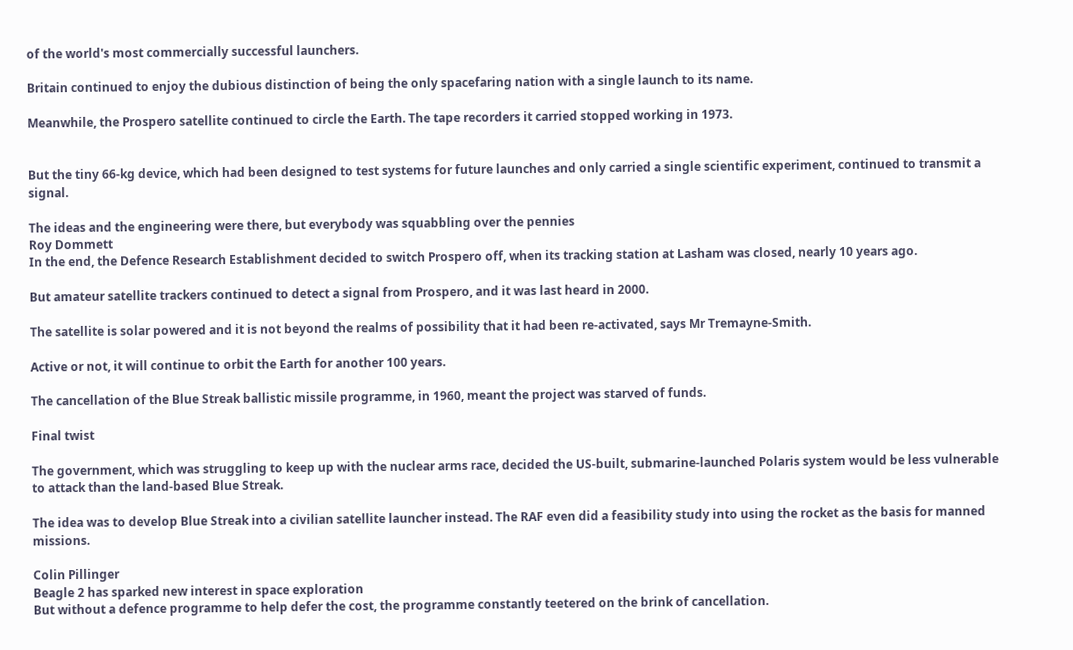of the world's most commercially successful launchers.

Britain continued to enjoy the dubious distinction of being the only spacefaring nation with a single launch to its name.

Meanwhile, the Prospero satellite continued to circle the Earth. The tape recorders it carried stopped working in 1973.


But the tiny 66-kg device, which had been designed to test systems for future launches and only carried a single scientific experiment, continued to transmit a signal.

The ideas and the engineering were there, but everybody was squabbling over the pennies
Roy Dommett
In the end, the Defence Research Establishment decided to switch Prospero off, when its tracking station at Lasham was closed, nearly 10 years ago.

But amateur satellite trackers continued to detect a signal from Prospero, and it was last heard in 2000.

The satellite is solar powered and it is not beyond the realms of possibility that it had been re-activated, says Mr Tremayne-Smith.

Active or not, it will continue to orbit the Earth for another 100 years.

The cancellation of the Blue Streak ballistic missile programme, in 1960, meant the project was starved of funds.

Final twist

The government, which was struggling to keep up with the nuclear arms race, decided the US-built, submarine-launched Polaris system would be less vulnerable to attack than the land-based Blue Streak.

The idea was to develop Blue Streak into a civilian satellite launcher instead. The RAF even did a feasibility study into using the rocket as the basis for manned missions.

Colin Pillinger
Beagle 2 has sparked new interest in space exploration
But without a defence programme to help defer the cost, the programme constantly teetered on the brink of cancellation.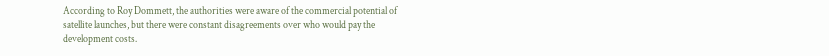According to Roy Dommett, the authorities were aware of the commercial potential of satellite launches, but there were constant disagreements over who would pay the development costs.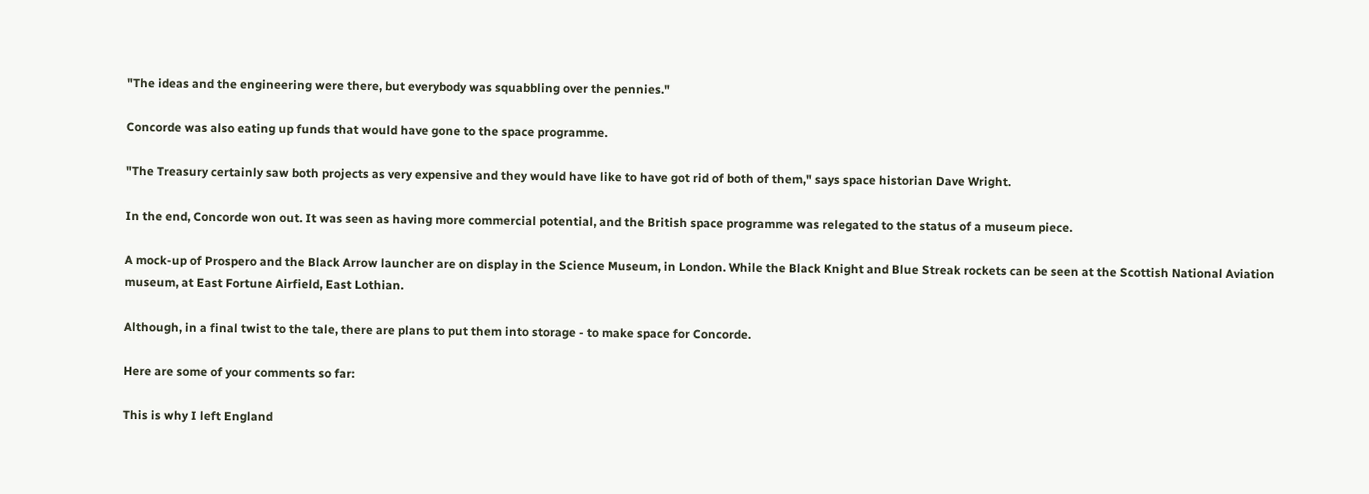"The ideas and the engineering were there, but everybody was squabbling over the pennies."

Concorde was also eating up funds that would have gone to the space programme.

"The Treasury certainly saw both projects as very expensive and they would have like to have got rid of both of them," says space historian Dave Wright.

In the end, Concorde won out. It was seen as having more commercial potential, and the British space programme was relegated to the status of a museum piece.

A mock-up of Prospero and the Black Arrow launcher are on display in the Science Museum, in London. While the Black Knight and Blue Streak rockets can be seen at the Scottish National Aviation museum, at East Fortune Airfield, East Lothian.

Although, in a final twist to the tale, there are plans to put them into storage - to make space for Concorde.

Here are some of your comments so far:

This is why I left England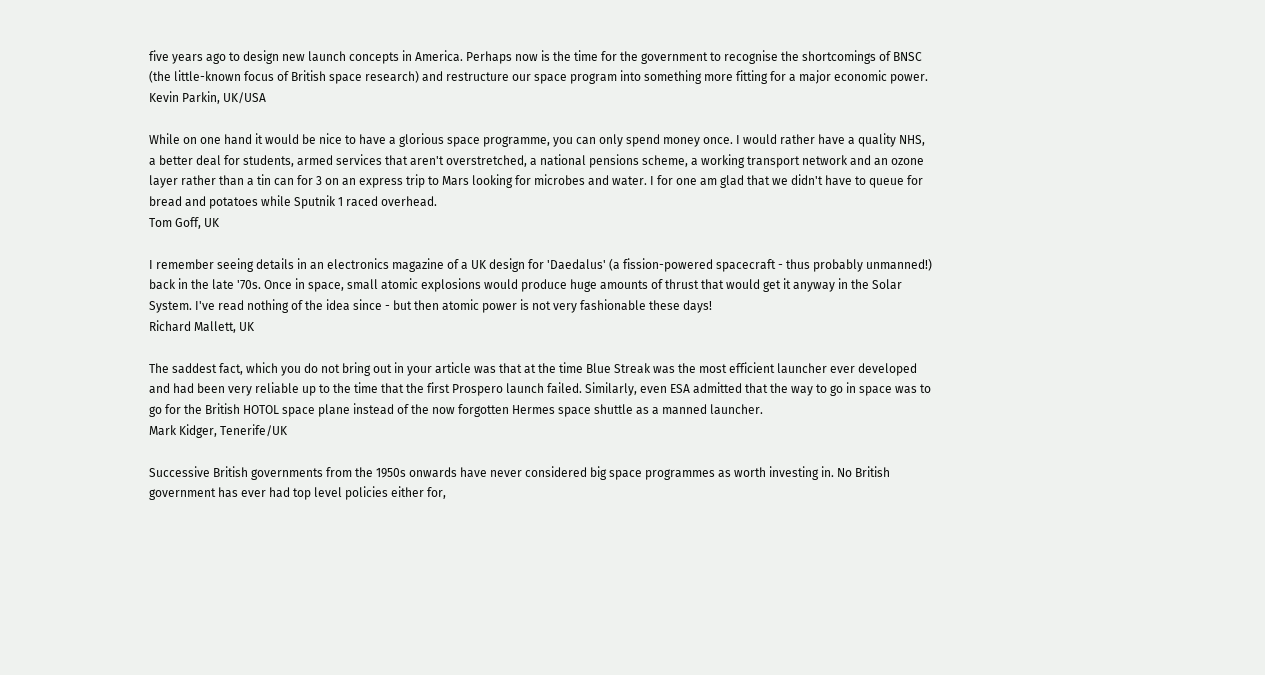five years ago to design new launch concepts in America. Perhaps now is the time for the government to recognise the shortcomings of BNSC (the little-known focus of British space research) and restructure our space program into something more fitting for a major economic power.
Kevin Parkin, UK/USA

While on one hand it would be nice to have a glorious space programme, you can only spend money once. I would rather have a quality NHS, a better deal for students, armed services that aren't overstretched, a national pensions scheme, a working transport network and an ozone layer rather than a tin can for 3 on an express trip to Mars looking for microbes and water. I for one am glad that we didn't have to queue for bread and potatoes while Sputnik 1 raced overhead.
Tom Goff, UK

I remember seeing details in an electronics magazine of a UK design for 'Daedalus' (a fission-powered spacecraft - thus probably unmanned!) back in the late '70s. Once in space, small atomic explosions would produce huge amounts of thrust that would get it anyway in the Solar System. I've read nothing of the idea since - but then atomic power is not very fashionable these days!
Richard Mallett, UK

The saddest fact, which you do not bring out in your article was that at the time Blue Streak was the most efficient launcher ever developed and had been very reliable up to the time that the first Prospero launch failed. Similarly, even ESA admitted that the way to go in space was to go for the British HOTOL space plane instead of the now forgotten Hermes space shuttle as a manned launcher.
Mark Kidger, Tenerife/UK

Successive British governments from the 1950s onwards have never considered big space programmes as worth investing in. No British government has ever had top level policies either for,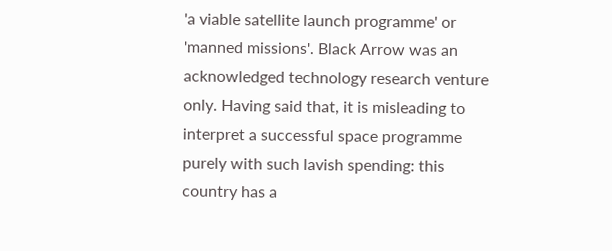'a viable satellite launch programme' or 'manned missions'. Black Arrow was an acknowledged technology research venture only. Having said that, it is misleading to interpret a successful space programme purely with such lavish spending: this country has a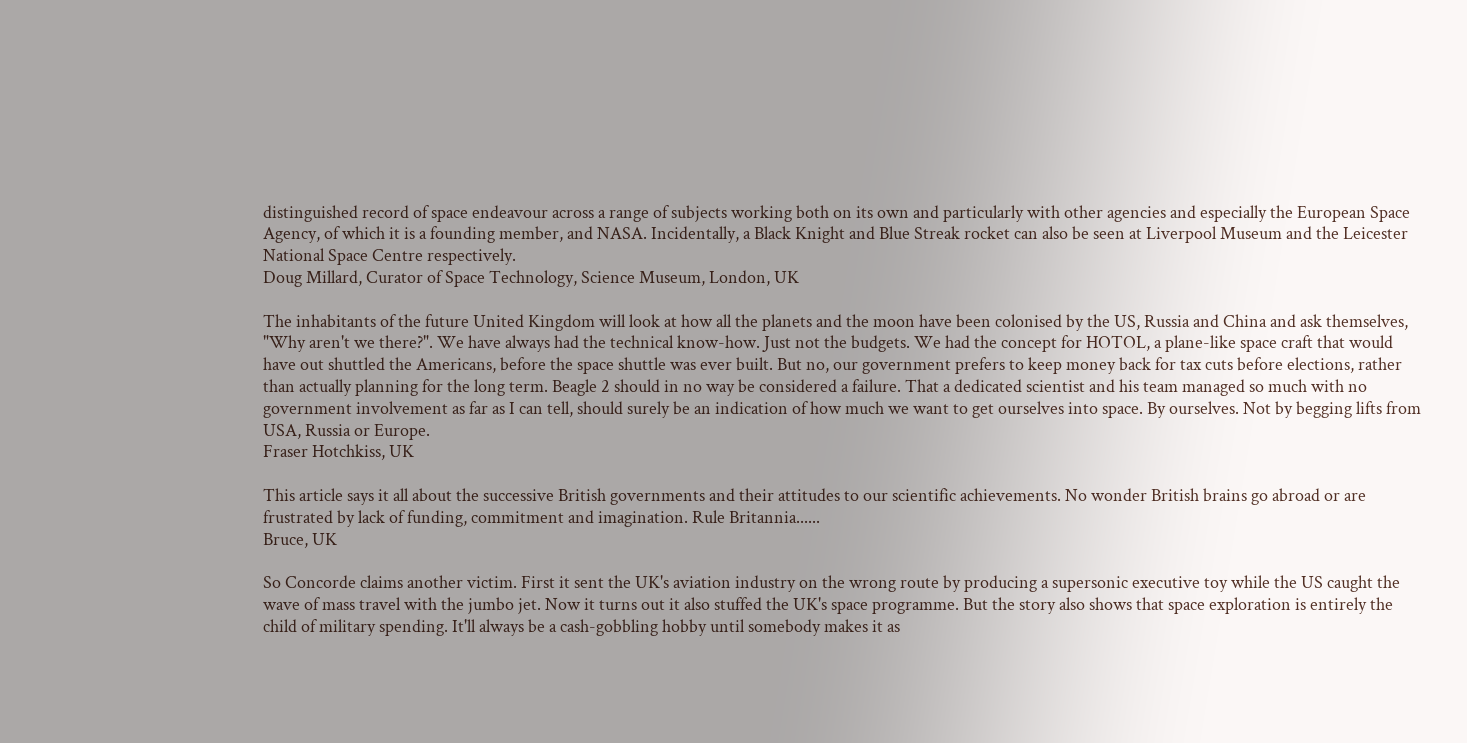distinguished record of space endeavour across a range of subjects working both on its own and particularly with other agencies and especially the European Space Agency, of which it is a founding member, and NASA. Incidentally, a Black Knight and Blue Streak rocket can also be seen at Liverpool Museum and the Leicester National Space Centre respectively.
Doug Millard, Curator of Space Technology, Science Museum, London, UK

The inhabitants of the future United Kingdom will look at how all the planets and the moon have been colonised by the US, Russia and China and ask themselves, "Why aren't we there?". We have always had the technical know-how. Just not the budgets. We had the concept for HOTOL, a plane-like space craft that would have out shuttled the Americans, before the space shuttle was ever built. But no, our government prefers to keep money back for tax cuts before elections, rather than actually planning for the long term. Beagle 2 should in no way be considered a failure. That a dedicated scientist and his team managed so much with no government involvement as far as I can tell, should surely be an indication of how much we want to get ourselves into space. By ourselves. Not by begging lifts from USA, Russia or Europe.
Fraser Hotchkiss, UK

This article says it all about the successive British governments and their attitudes to our scientific achievements. No wonder British brains go abroad or are frustrated by lack of funding, commitment and imagination. Rule Britannia......
Bruce, UK

So Concorde claims another victim. First it sent the UK's aviation industry on the wrong route by producing a supersonic executive toy while the US caught the wave of mass travel with the jumbo jet. Now it turns out it also stuffed the UK's space programme. But the story also shows that space exploration is entirely the child of military spending. It'll always be a cash-gobbling hobby until somebody makes it as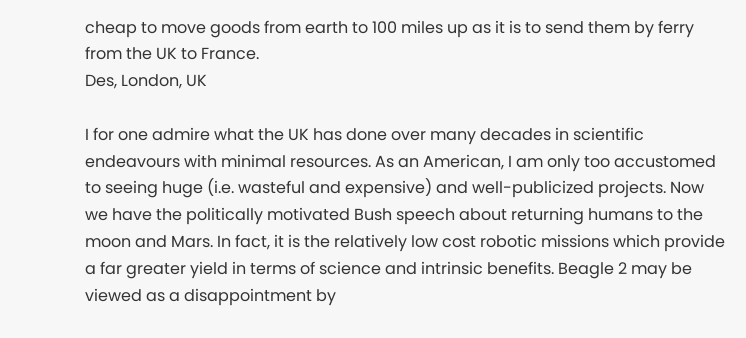cheap to move goods from earth to 100 miles up as it is to send them by ferry from the UK to France.
Des, London, UK

I for one admire what the UK has done over many decades in scientific endeavours with minimal resources. As an American, I am only too accustomed to seeing huge (i.e. wasteful and expensive) and well-publicized projects. Now we have the politically motivated Bush speech about returning humans to the moon and Mars. In fact, it is the relatively low cost robotic missions which provide a far greater yield in terms of science and intrinsic benefits. Beagle 2 may be viewed as a disappointment by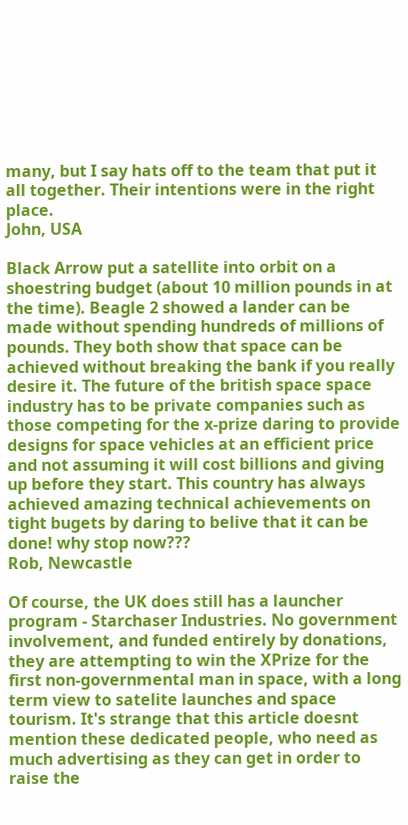many, but I say hats off to the team that put it all together. Their intentions were in the right place.
John, USA

Black Arrow put a satellite into orbit on a shoestring budget (about 10 million pounds in at the time). Beagle 2 showed a lander can be made without spending hundreds of millions of pounds. They both show that space can be achieved without breaking the bank if you really desire it. The future of the british space space industry has to be private companies such as those competing for the x-prize daring to provide designs for space vehicles at an efficient price and not assuming it will cost billions and giving up before they start. This country has always achieved amazing technical achievements on tight bugets by daring to belive that it can be done! why stop now???
Rob, Newcastle

Of course, the UK does still has a launcher program - Starchaser Industries. No government involvement, and funded entirely by donations, they are attempting to win the XPrize for the first non-governmental man in space, with a long term view to satelite launches and space tourism. It's strange that this article doesnt mention these dedicated people, who need as much advertising as they can get in order to raise the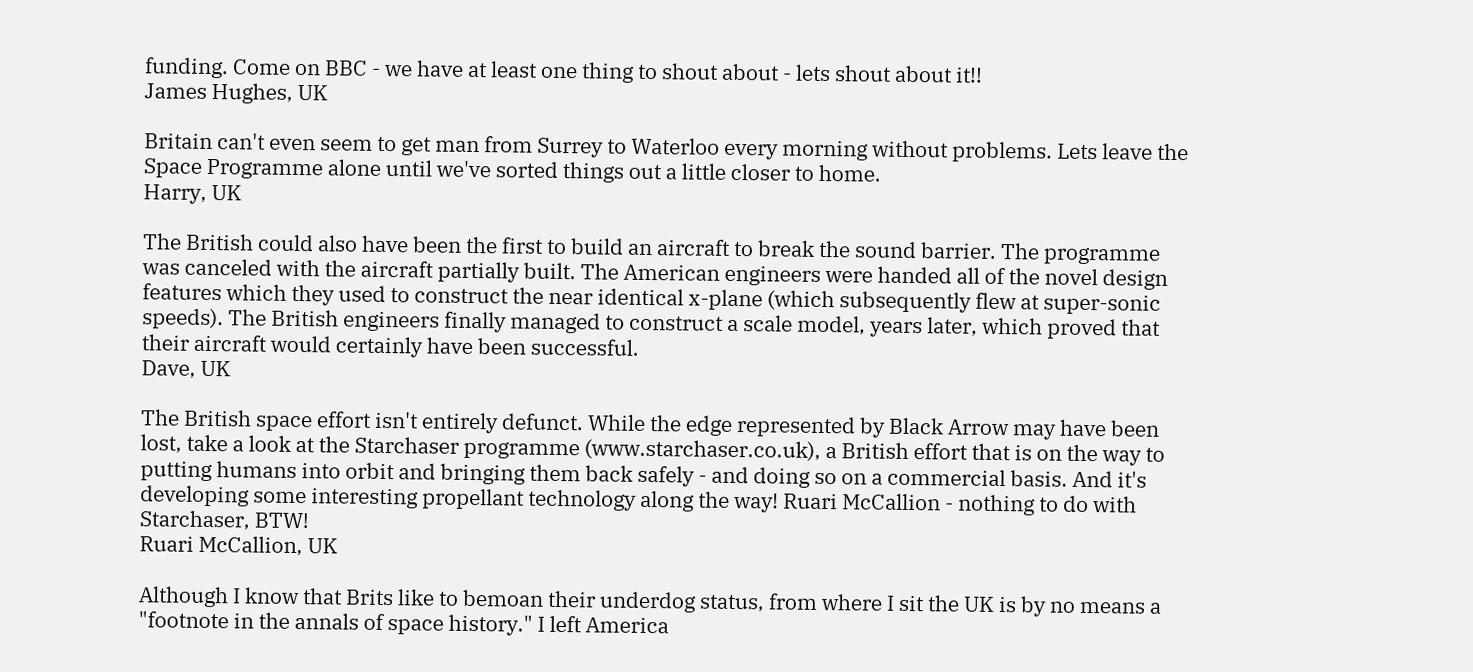funding. Come on BBC - we have at least one thing to shout about - lets shout about it!!
James Hughes, UK

Britain can't even seem to get man from Surrey to Waterloo every morning without problems. Lets leave the Space Programme alone until we've sorted things out a little closer to home.
Harry, UK

The British could also have been the first to build an aircraft to break the sound barrier. The programme was canceled with the aircraft partially built. The American engineers were handed all of the novel design features which they used to construct the near identical x-plane (which subsequently flew at super-sonic speeds). The British engineers finally managed to construct a scale model, years later, which proved that their aircraft would certainly have been successful.
Dave, UK

The British space effort isn't entirely defunct. While the edge represented by Black Arrow may have been lost, take a look at the Starchaser programme (www.starchaser.co.uk), a British effort that is on the way to putting humans into orbit and bringing them back safely - and doing so on a commercial basis. And it's developing some interesting propellant technology along the way! Ruari McCallion - nothing to do with Starchaser, BTW!
Ruari McCallion, UK

Although I know that Brits like to bemoan their underdog status, from where I sit the UK is by no means a "footnote in the annals of space history." I left America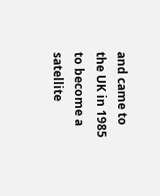and came to the UK in 1985 to become a satellite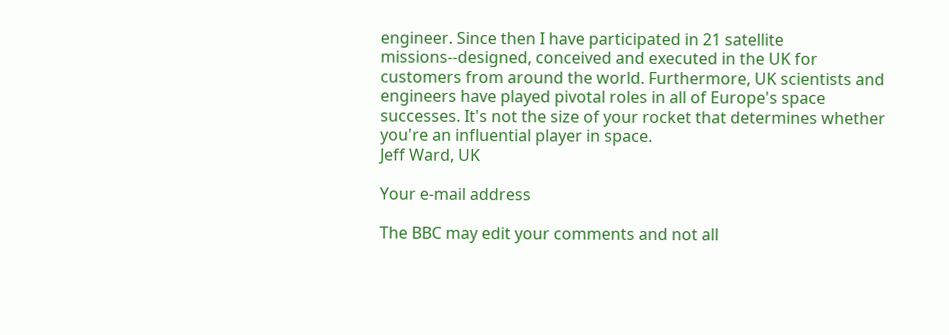engineer. Since then I have participated in 21 satellite missions--designed, conceived and executed in the UK for customers from around the world. Furthermore, UK scientists and engineers have played pivotal roles in all of Europe's space successes. It's not the size of your rocket that determines whether you're an influential player in space.
Jeff Ward, UK

Your e-mail address

The BBC may edit your comments and not all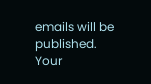emails will be published. Your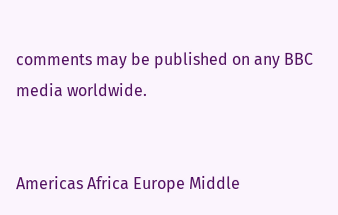comments may be published on any BBC media worldwide.


Americas Africa Europe Middle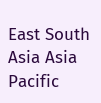East South Asia Asia Pacific